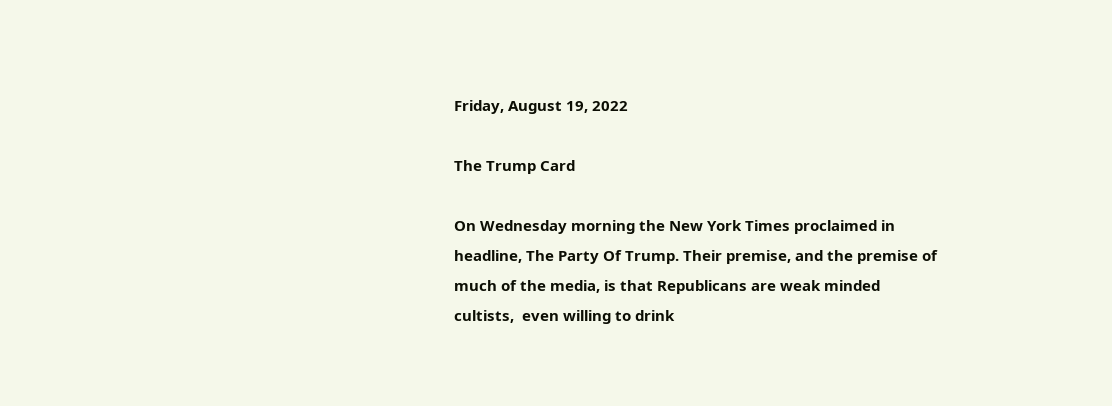Friday, August 19, 2022

The Trump Card

On Wednesday morning the New York Times proclaimed in headline, The Party Of Trump. Their premise, and the premise of much of the media, is that Republicans are weak minded cultists,  even willing to drink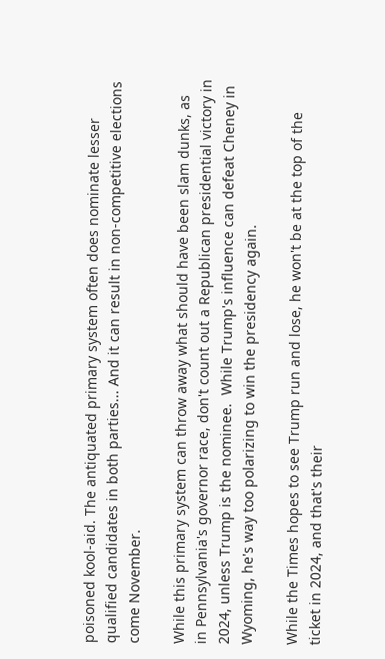poisoned kool-aid. The antiquated primary system often does nominate lesser qualified candidates in both parties... And it can result in non-competitive elections come November.

While this primary system can throw away what should have been slam dunks, as in Pennsylvania's governor race, don't count out a Republican presidential victory in 2024, unless Trump is the nominee.  While Trump's influence can defeat Cheney in Wyoming, he's way too polarizing to win the presidency again.

While the Times hopes to see Trump run and lose, he won't be at the top of the ticket in 2024, and that's their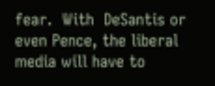fear.  With  DeSantis or even Pence, the liberal media will have to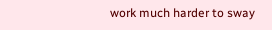work much harder to sway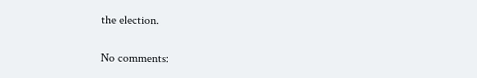the election.

No comments: